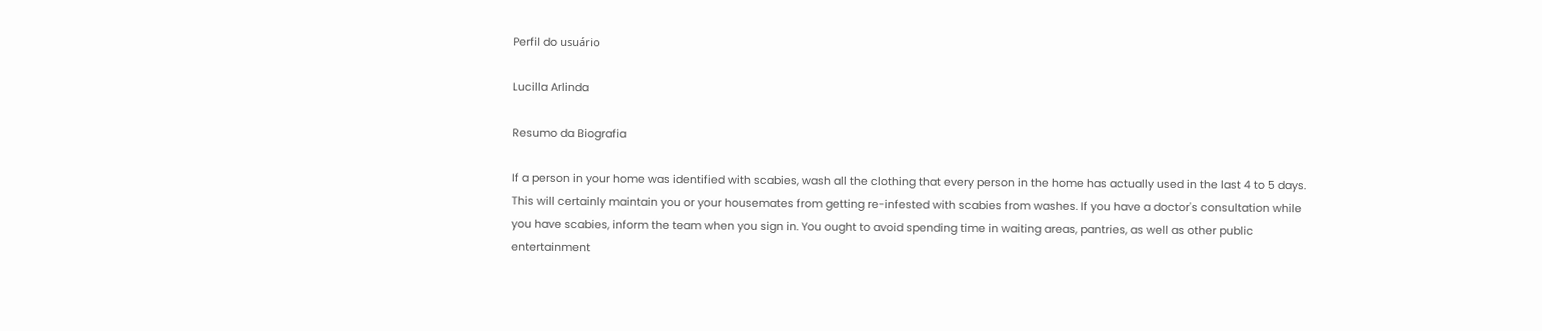Perfil do usuário

Lucilla Arlinda

Resumo da Biografia

If a person in your home was identified with scabies, wash all the clothing that every person in the home has actually used in the last 4 to 5 days. This will certainly maintain you or your housemates from getting re-infested with scabies from washes. If you have a doctor's consultation while you have scabies, inform the team when you sign in. You ought to avoid spending time in waiting areas, pantries, as well as other public entertainment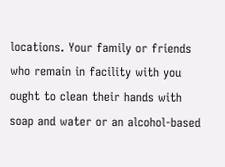locations. Your family or friends who remain in facility with you ought to clean their hands with soap and water or an alcohol-based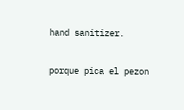hand sanitizer.

porque pica el pezon